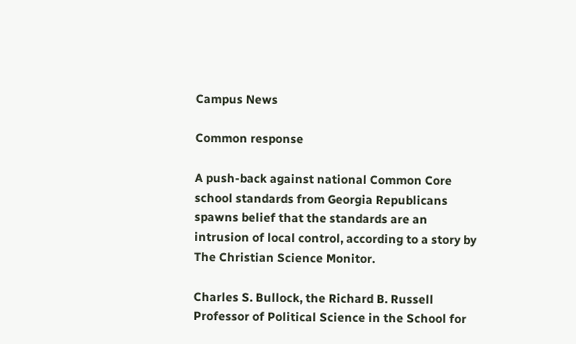Campus News

Common response

A push-back against national Common Core school standards from Georgia Republicans spawns belief that the standards are an intrusion of local control, according to a story by The Christian Science Monitor.

Charles S. Bullock, the Richard B. Russell Professor of Political Science in the School for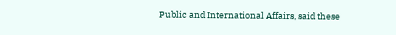Public and International Affairs, said these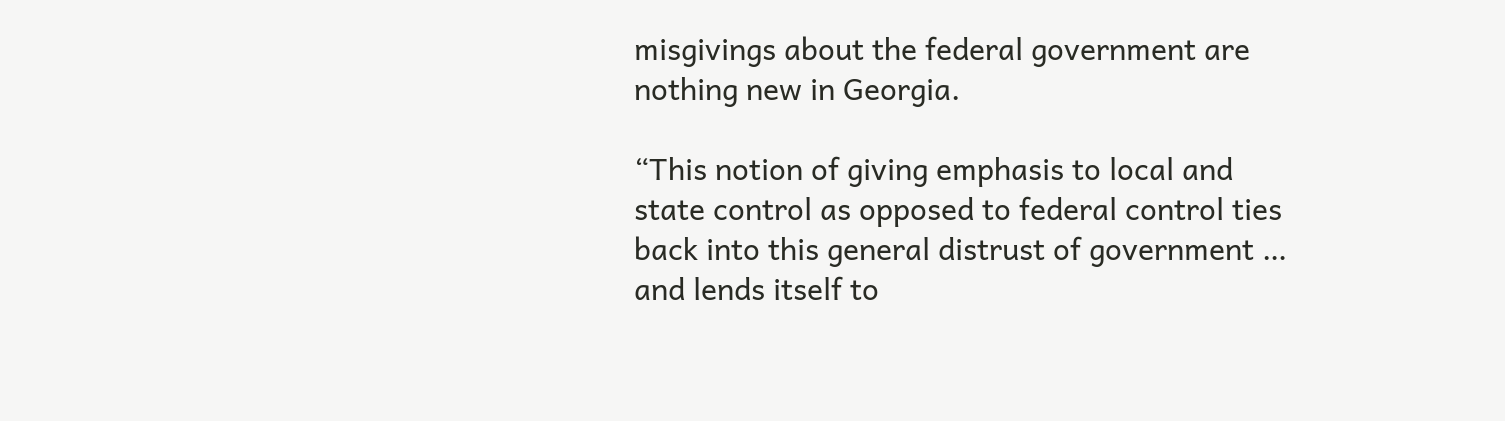misgivings about the federal government are nothing new in Georgia.

“This notion of giving emphasis to local and state control as opposed to federal control ties back into this general distrust of government … and lends itself to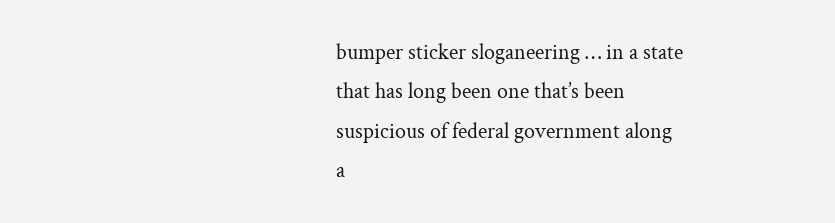bumper sticker sloganeering … in a state that has long been one that’s been suspicious of federal government along a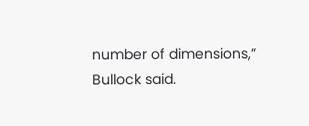number of dimensions,” Bullock said.